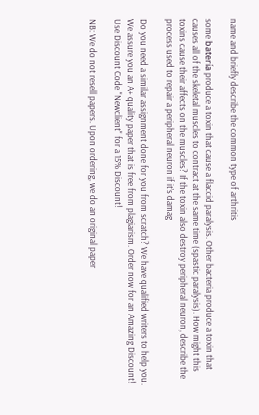name and briefly describe the common type of arthritis

some batería produce a toxin that cause a flaccid paralysis. Other bacteria produce a toxin that causes all of the skeletal muscles to contract at the same time (spastic paralysis). How might this toxins cause their affects on the muscles? If the toxin also destroy peripheral neuron, describe the process used to repair a peripheral neuron if it’s damag

Do you need a similar assignment done for you from scratch? We have qualified writers to help you. We assure you an A+ quality paper that is free from plagiarism. Order now for an Amazing Discount!
Use Discount Code "Newclient" for a 15% Discount!

NB: We do not resell papers. Upon ordering, we do an original paper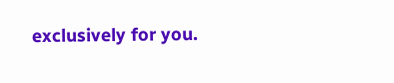exclusively for you.